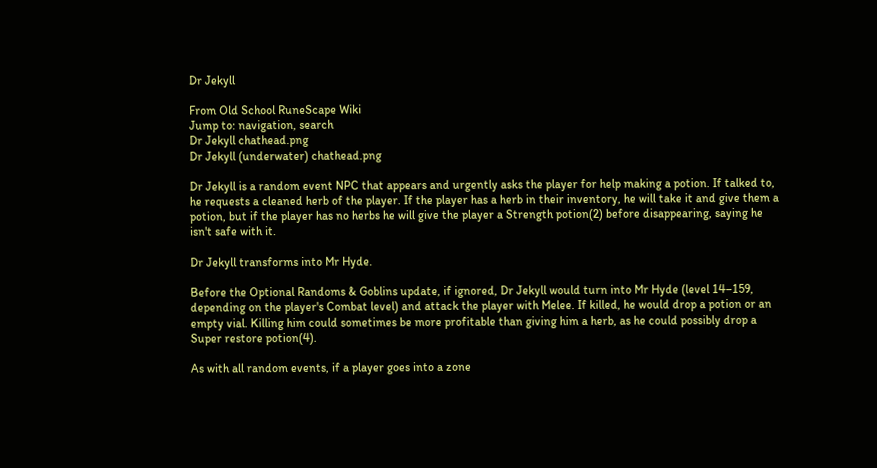Dr Jekyll

From Old School RuneScape Wiki
Jump to: navigation, search
Dr Jekyll chathead.png
Dr Jekyll (underwater) chathead.png

Dr Jekyll is a random event NPC that appears and urgently asks the player for help making a potion. If talked to, he requests a cleaned herb of the player. If the player has a herb in their inventory, he will take it and give them a potion, but if the player has no herbs he will give the player a Strength potion(2) before disappearing, saying he isn't safe with it.

Dr Jekyll transforms into Mr Hyde.

Before the Optional Randoms & Goblins update, if ignored, Dr Jekyll would turn into Mr Hyde (level 14–159, depending on the player's Combat level) and attack the player with Melee. If killed, he would drop a potion or an empty vial. Killing him could sometimes be more profitable than giving him a herb, as he could possibly drop a Super restore potion(4).

As with all random events, if a player goes into a zone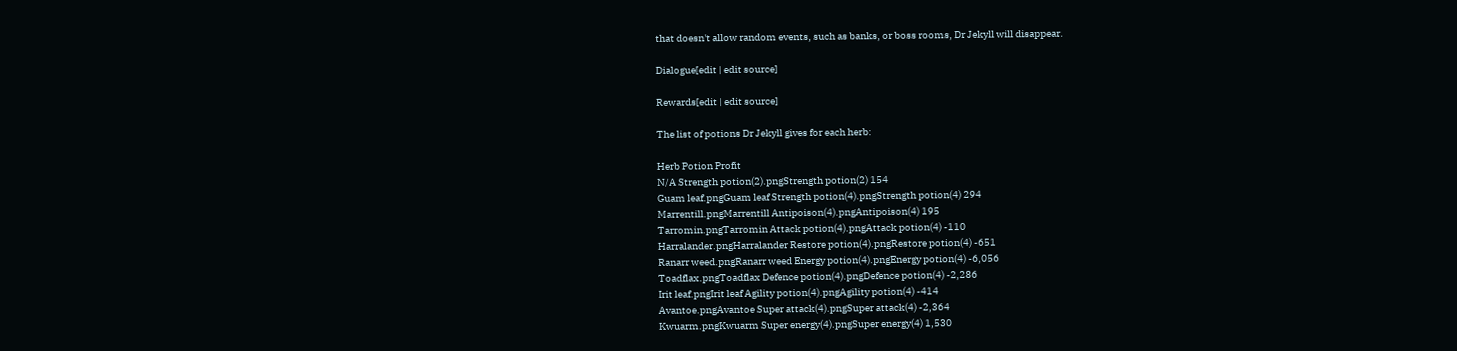that doesn't allow random events, such as banks, or boss rooms, Dr Jekyll will disappear.

Dialogue[edit | edit source]

Rewards[edit | edit source]

The list of potions Dr Jekyll gives for each herb:

Herb Potion Profit
N/A Strength potion(2).pngStrength potion(2) 154
Guam leaf.pngGuam leaf Strength potion(4).pngStrength potion(4) 294
Marrentill.pngMarrentill Antipoison(4).pngAntipoison(4) 195
Tarromin.pngTarromin Attack potion(4).pngAttack potion(4) -110
Harralander.pngHarralander Restore potion(4).pngRestore potion(4) -651
Ranarr weed.pngRanarr weed Energy potion(4).pngEnergy potion(4) -6,056
Toadflax.pngToadflax Defence potion(4).pngDefence potion(4) -2,286
Irit leaf.pngIrit leaf Agility potion(4).pngAgility potion(4) -414
Avantoe.pngAvantoe Super attack(4).pngSuper attack(4) -2,364
Kwuarm.pngKwuarm Super energy(4).pngSuper energy(4) 1,530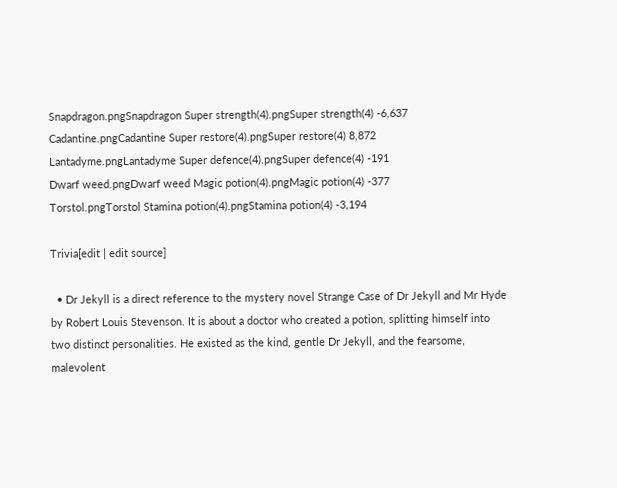Snapdragon.pngSnapdragon Super strength(4).pngSuper strength(4) -6,637
Cadantine.pngCadantine Super restore(4).pngSuper restore(4) 8,872
Lantadyme.pngLantadyme Super defence(4).pngSuper defence(4) -191
Dwarf weed.pngDwarf weed Magic potion(4).pngMagic potion(4) -377
Torstol.pngTorstol Stamina potion(4).pngStamina potion(4) -3,194

Trivia[edit | edit source]

  • Dr Jekyll is a direct reference to the mystery novel Strange Case of Dr Jekyll and Mr Hyde by Robert Louis Stevenson. It is about a doctor who created a potion, splitting himself into two distinct personalities. He existed as the kind, gentle Dr Jekyll, and the fearsome, malevolent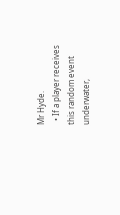Mr Hyde.
  • If a player receives this random event underwater,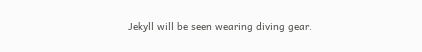Jekyll will be seen wearing diving gear.